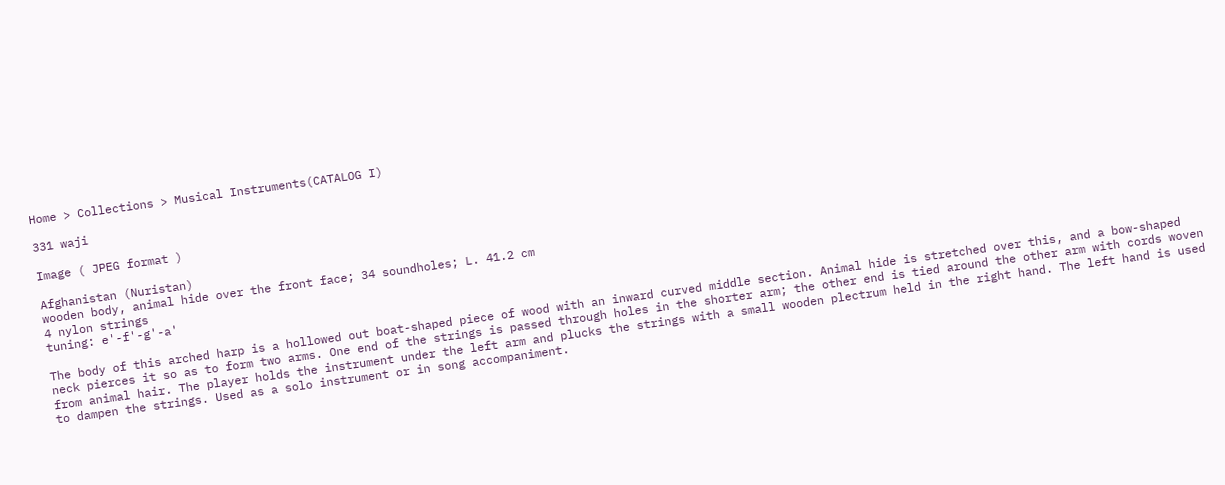Home > Collections > Musical Instruments(CATALOG I)

331 waji

Image ( JPEG format )

Afghanistan (Nuristan)
wooden body, animal hide over the front face; 34 soundholes; L. 41.2 cm
4 nylon strings
tuning: e'-f'-g'-a'

The body of this arched harp is a hollowed out boat-shaped piece of wood with an inward curved middle section. Animal hide is stretched over this, and a bow-shaped neck pierces it so as to form two arms. One end of the strings is passed through holes in the shorter arm; the other end is tied around the other arm with cords woven from animal hair. The player holds the instrument under the left arm and plucks the strings with a small wooden plectrum held in the right hand. The left hand is used to dampen the strings. Used as a solo instrument or in song accompaniment.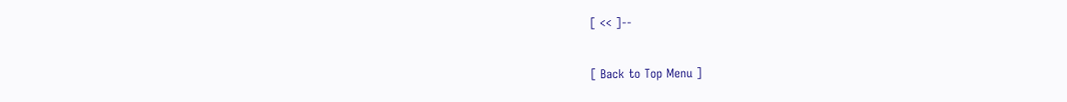[ << ]--

[ Back to Top Menu ]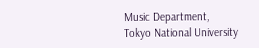Music Department, Tokyo National University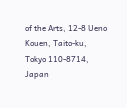of the Arts, 12-8 Ueno Kouen, Taito-ku, Tokyo 110-8714, Japan